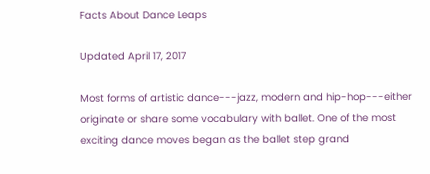Facts About Dance Leaps

Updated April 17, 2017

Most forms of artistic dance---jazz, modern and hip-hop---either originate or share some vocabulary with ballet. One of the most exciting dance moves began as the ballet step grand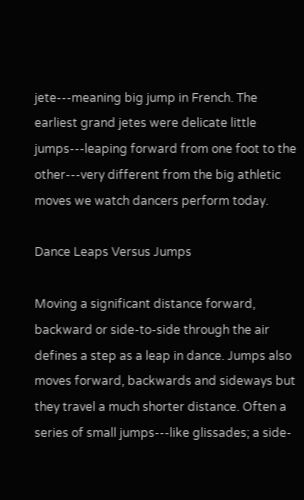jete---meaning big jump in French. The earliest grand jetes were delicate little jumps---leaping forward from one foot to the other---very different from the big athletic moves we watch dancers perform today.

Dance Leaps Versus Jumps

Moving a significant distance forward, backward or side-to-side through the air defines a step as a leap in dance. Jumps also moves forward, backwards and sideways but they travel a much shorter distance. Often a series of small jumps---like glissades; a side-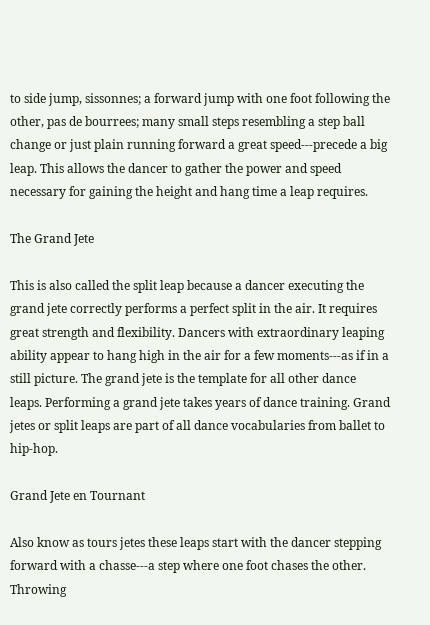to side jump, sissonnes; a forward jump with one foot following the other, pas de bourrees; many small steps resembling a step ball change or just plain running forward a great speed---precede a big leap. This allows the dancer to gather the power and speed necessary for gaining the height and hang time a leap requires.

The Grand Jete

This is also called the split leap because a dancer executing the grand jete correctly performs a perfect split in the air. It requires great strength and flexibility. Dancers with extraordinary leaping ability appear to hang high in the air for a few moments---as if in a still picture. The grand jete is the template for all other dance leaps. Performing a grand jete takes years of dance training. Grand jetes or split leaps are part of all dance vocabularies from ballet to hip-hop.

Grand Jete en Tournant

Also know as tours jetes these leaps start with the dancer stepping forward with a chasse---a step where one foot chases the other. Throwing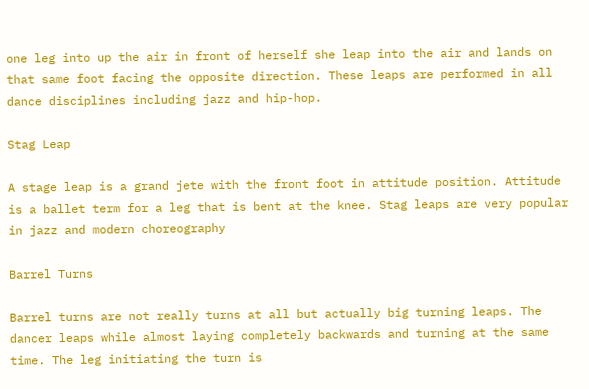one leg into up the air in front of herself she leap into the air and lands on that same foot facing the opposite direction. These leaps are performed in all dance disciplines including jazz and hip-hop.

Stag Leap

A stage leap is a grand jete with the front foot in attitude position. Attitude is a ballet term for a leg that is bent at the knee. Stag leaps are very popular in jazz and modern choreography

Barrel Turns

Barrel turns are not really turns at all but actually big turning leaps. The dancer leaps while almost laying completely backwards and turning at the same time. The leg initiating the turn is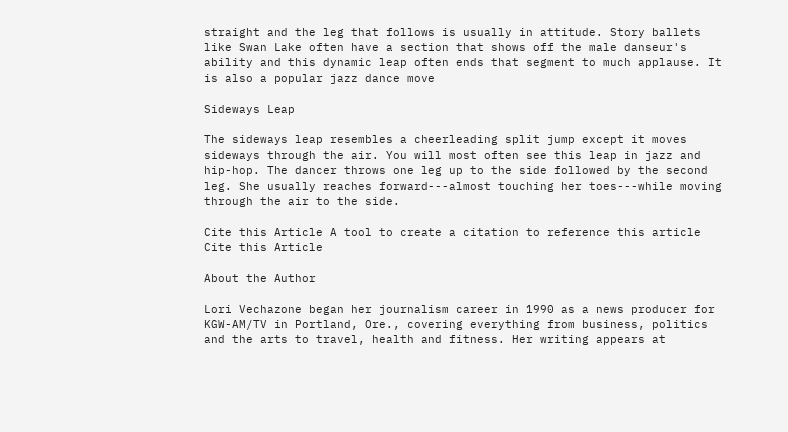straight and the leg that follows is usually in attitude. Story ballets like Swan Lake often have a section that shows off the male danseur's ability and this dynamic leap often ends that segment to much applause. It is also a popular jazz dance move

Sideways Leap

The sideways leap resembles a cheerleading split jump except it moves sideways through the air. You will most often see this leap in jazz and hip-hop. The dancer throws one leg up to the side followed by the second leg. She usually reaches forward---almost touching her toes---while moving through the air to the side.

Cite this Article A tool to create a citation to reference this article Cite this Article

About the Author

Lori Vechazone began her journalism career in 1990 as a news producer for KGW-AM/TV in Portland, Ore., covering everything from business, politics and the arts to travel, health and fitness. Her writing appears at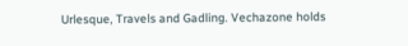Urlesque, Travels and Gadling. Vechazone holds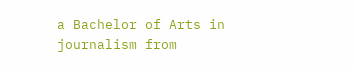a Bachelor of Arts in journalism from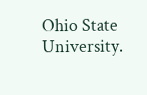Ohio State University.